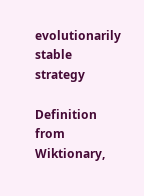evolutionarily stable strategy

Definition from Wiktionary,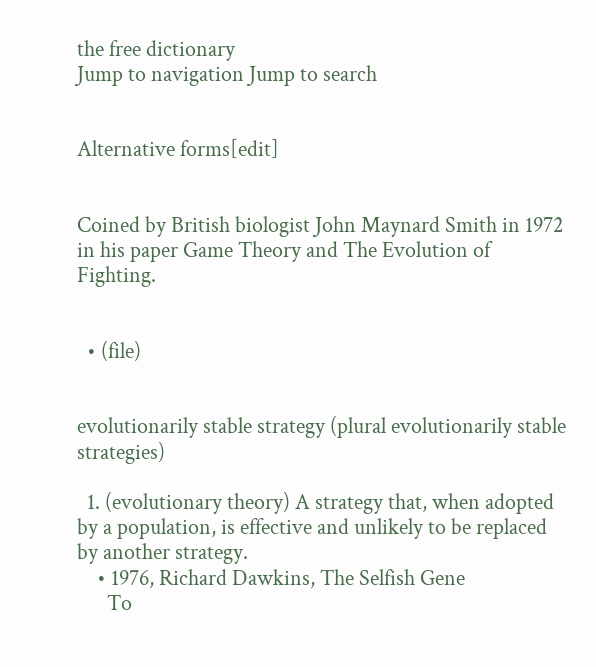the free dictionary
Jump to navigation Jump to search


Alternative forms[edit]


Coined by British biologist John Maynard Smith in 1972 in his paper Game Theory and The Evolution of Fighting.


  • (file)


evolutionarily stable strategy (plural evolutionarily stable strategies)

  1. (evolutionary theory) A strategy that, when adopted by a population, is effective and unlikely to be replaced by another strategy.
    • 1976, Richard Dawkins, The Selfish Gene
      To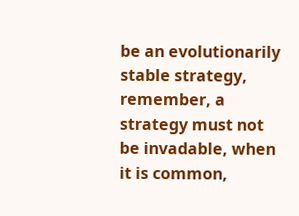be an evolutionarily stable strategy, remember, a strategy must not be invadable, when it is common,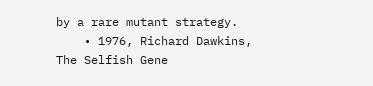by a rare mutant strategy.
    • 1976, Richard Dawkins, The Selfish Gene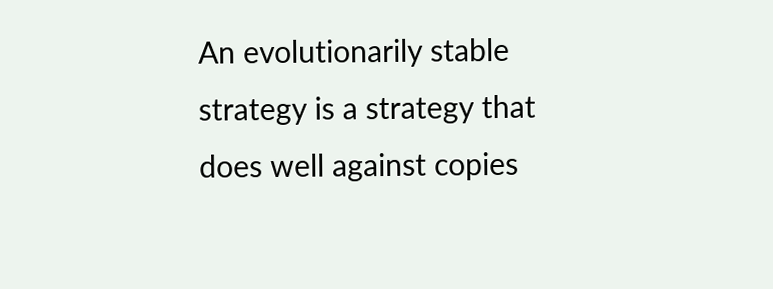An evolutionarily stable strategy is a strategy that does well against copies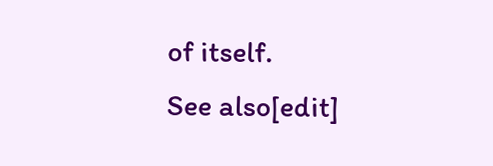of itself.
See also[edit]